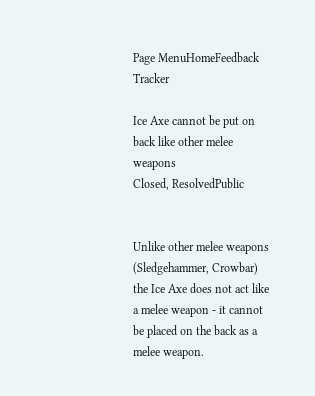Page MenuHomeFeedback Tracker

Ice Axe cannot be put on back like other melee weapons
Closed, ResolvedPublic


Unlike other melee weapons (Sledgehammer, Crowbar) the Ice Axe does not act like a melee weapon - it cannot be placed on the back as a melee weapon.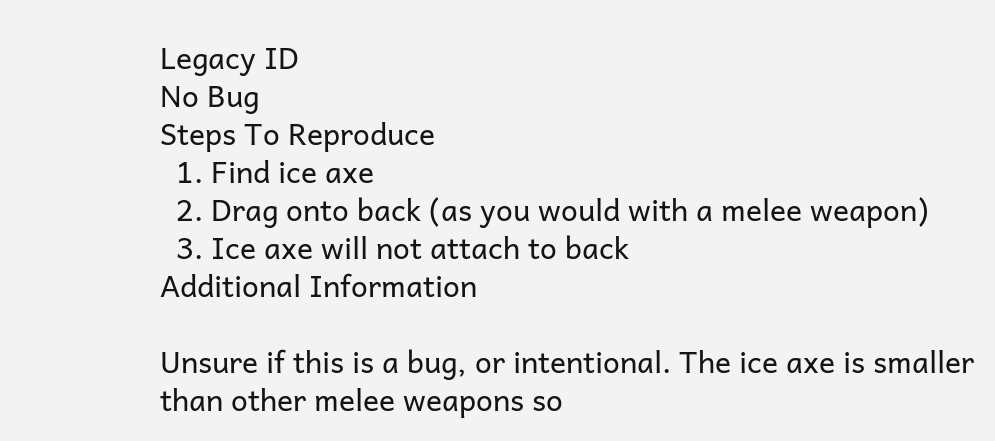Legacy ID
No Bug
Steps To Reproduce
  1. Find ice axe
  2. Drag onto back (as you would with a melee weapon)
  3. Ice axe will not attach to back
Additional Information

Unsure if this is a bug, or intentional. The ice axe is smaller than other melee weapons so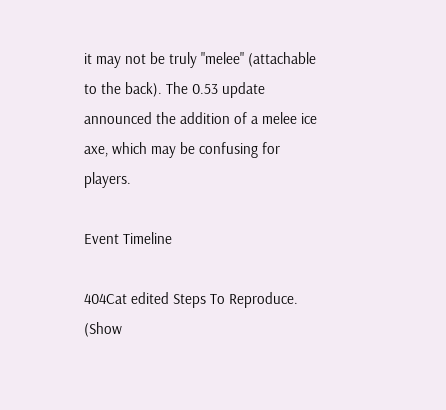it may not be truly "melee" (attachable to the back). The 0.53 update announced the addition of a melee ice axe, which may be confusing for players.

Event Timeline

404Cat edited Steps To Reproduce. (Show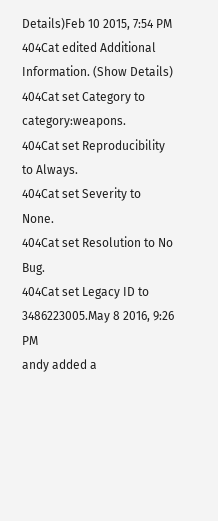Details)Feb 10 2015, 7:54 PM
404Cat edited Additional Information. (Show Details)
404Cat set Category to category:weapons.
404Cat set Reproducibility to Always.
404Cat set Severity to None.
404Cat set Resolution to No Bug.
404Cat set Legacy ID to 3486223005.May 8 2016, 9:26 PM
andy added a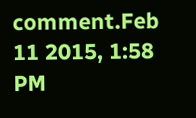comment.Feb 11 2015, 1:58 PM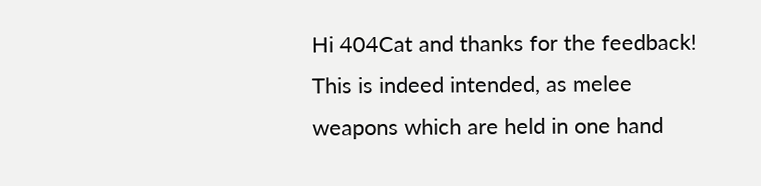Hi 404Cat and thanks for the feedback!
This is indeed intended, as melee weapons which are held in one hand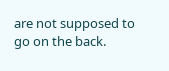are not supposed to go on the back.